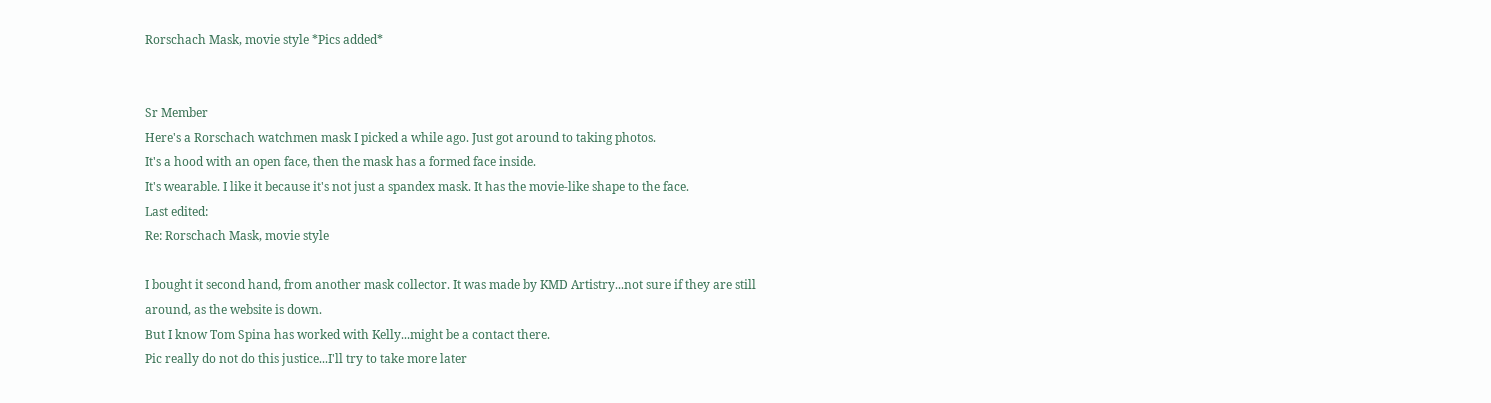Rorschach Mask, movie style *Pics added*


Sr Member
Here's a Rorschach watchmen mask I picked a while ago. Just got around to taking photos.
It's a hood with an open face, then the mask has a formed face inside.
It's wearable. I like it because it's not just a spandex mask. It has the movie-like shape to the face.
Last edited:
Re: Rorschach Mask, movie style

I bought it second hand, from another mask collector. It was made by KMD Artistry...not sure if they are still around, as the website is down.
But I know Tom Spina has worked with Kelly...might be a contact there.
Pic really do not do this justice...I'll try to take more later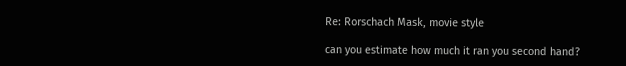Re: Rorschach Mask, movie style

can you estimate how much it ran you second hand?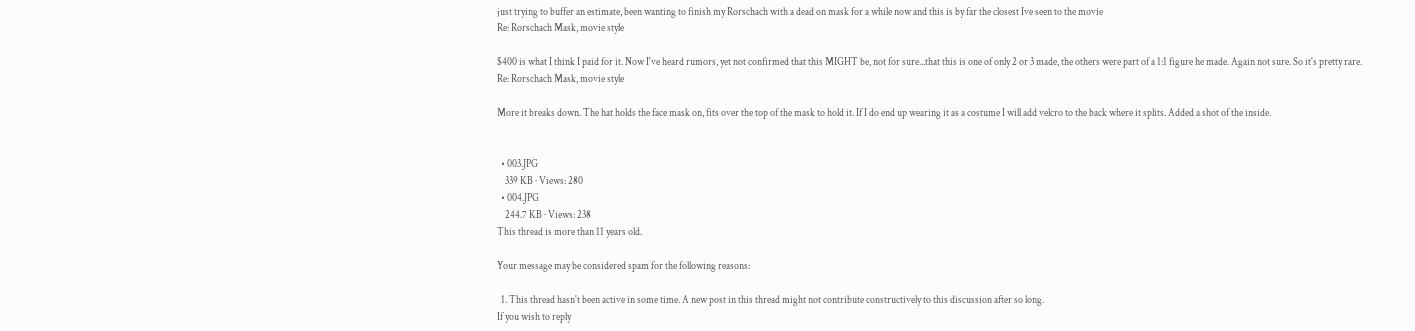just trying to buffer an estimate, been wanting to finish my Rorschach with a dead on mask for a while now and this is by far the closest Ive seen to the movie
Re: Rorschach Mask, movie style

$400 is what I think I paid for it. Now I've heard rumors, yet not confirmed that this MIGHT be, not for sure...that this is one of only 2 or 3 made, the others were part of a 1:1 figure he made. Again not sure. So it's pretty rare.
Re: Rorschach Mask, movie style

More it breaks down. The hat holds the face mask on, fits over the top of the mask to hold it. If I do end up wearing it as a costume I will add velcro to the back where it splits. Added a shot of the inside.


  • 003.JPG
    339 KB · Views: 280
  • 004.JPG
    244.7 KB · Views: 238
This thread is more than 11 years old.

Your message may be considered spam for the following reasons:

  1. This thread hasn't been active in some time. A new post in this thread might not contribute constructively to this discussion after so long.
If you wish to reply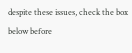despite these issues, check the box below before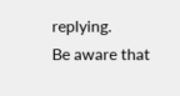replying.
Be aware that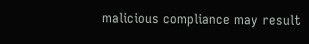malicious compliance may result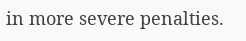in more severe penalties.